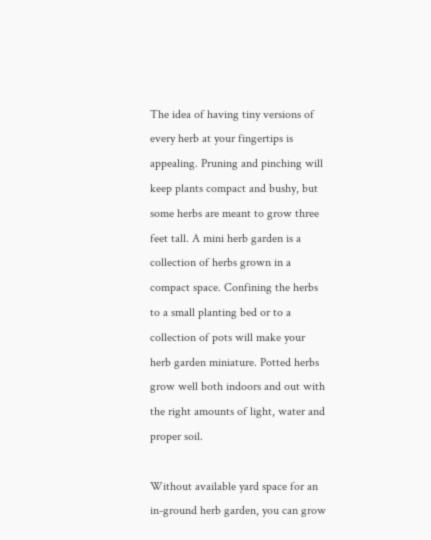The idea of having tiny versions of every herb at your fingertips is appealing. Pruning and pinching will keep plants compact and bushy, but some herbs are meant to grow three feet tall. A mini herb garden is a collection of herbs grown in a compact space. Confining the herbs to a small planting bed or to a collection of pots will make your herb garden miniature. Potted herbs grow well both indoors and out with the right amounts of light, water and proper soil.

Without available yard space for an in-ground herb garden, you can grow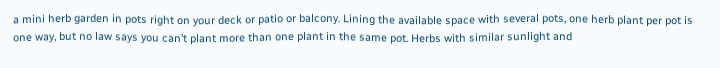a mini herb garden in pots right on your deck or patio or balcony. Lining the available space with several pots, one herb plant per pot is one way, but no law says you can’t plant more than one plant in the same pot. Herbs with similar sunlight and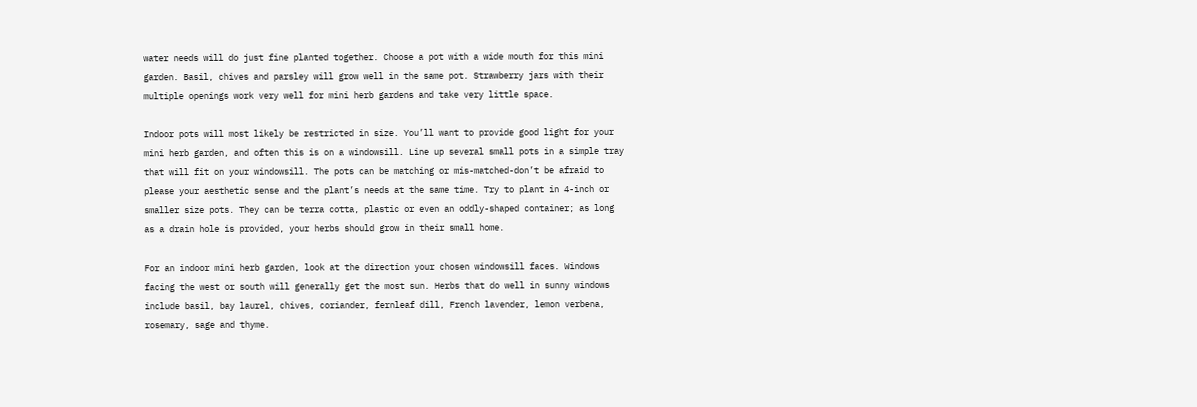water needs will do just fine planted together. Choose a pot with a wide mouth for this mini garden. Basil, chives and parsley will grow well in the same pot. Strawberry jars with their multiple openings work very well for mini herb gardens and take very little space.

Indoor pots will most likely be restricted in size. You’ll want to provide good light for your mini herb garden, and often this is on a windowsill. Line up several small pots in a simple tray that will fit on your windowsill. The pots can be matching or mis-matched-don’t be afraid to please your aesthetic sense and the plant’s needs at the same time. Try to plant in 4-inch or smaller size pots. They can be terra cotta, plastic or even an oddly-shaped container; as long as a drain hole is provided, your herbs should grow in their small home.

For an indoor mini herb garden, look at the direction your chosen windowsill faces. Windows facing the west or south will generally get the most sun. Herbs that do well in sunny windows include basil, bay laurel, chives, coriander, fernleaf dill, French lavender, lemon verbena, rosemary, sage and thyme.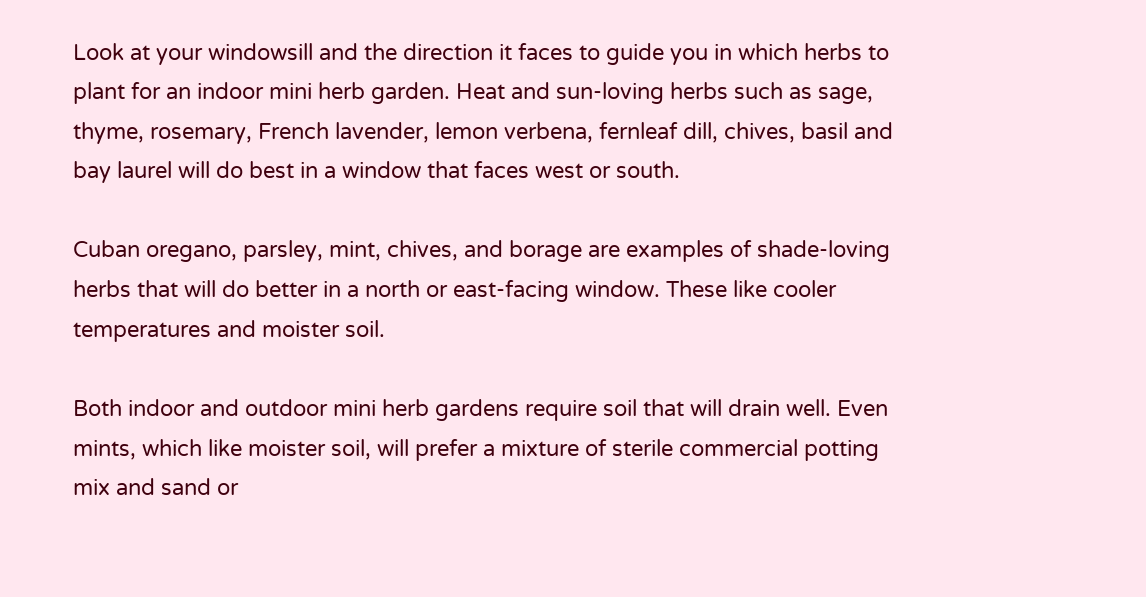Look at your windowsill and the direction it faces to guide you in which herbs to plant for an indoor mini herb garden. Heat and sun-loving herbs such as sage, thyme, rosemary, French lavender, lemon verbena, fernleaf dill, chives, basil and bay laurel will do best in a window that faces west or south.

Cuban oregano, parsley, mint, chives, and borage are examples of shade-loving herbs that will do better in a north or east-facing window. These like cooler temperatures and moister soil.

Both indoor and outdoor mini herb gardens require soil that will drain well. Even mints, which like moister soil, will prefer a mixture of sterile commercial potting mix and sand or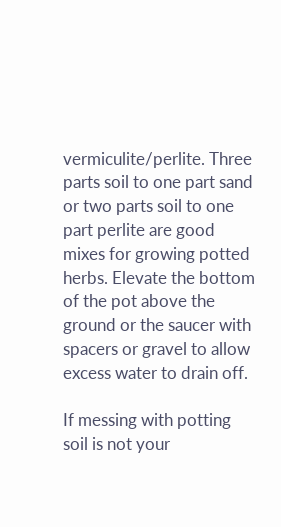vermiculite/perlite. Three parts soil to one part sand or two parts soil to one part perlite are good mixes for growing potted herbs. Elevate the bottom of the pot above the ground or the saucer with spacers or gravel to allow excess water to drain off.

If messing with potting soil is not your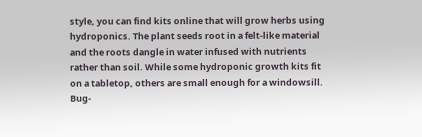style, you can find kits online that will grow herbs using hydroponics. The plant seeds root in a felt-like material and the roots dangle in water infused with nutrients rather than soil. While some hydroponic growth kits fit on a tabletop, others are small enough for a windowsill. Bug-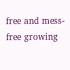free and mess-free growing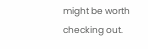might be worth checking out.